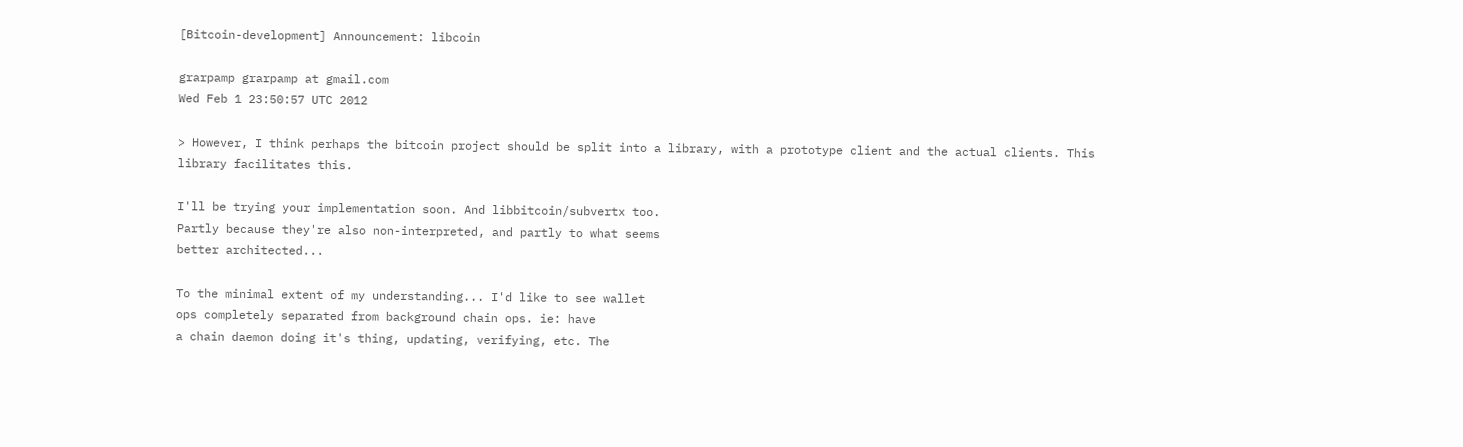[Bitcoin-development] Announcement: libcoin

grarpamp grarpamp at gmail.com
Wed Feb 1 23:50:57 UTC 2012

> However, I think perhaps the bitcoin project should be split into a library, with a prototype client and the actual clients. This library facilitates this.

I'll be trying your implementation soon. And libbitcoin/subvertx too.
Partly because they're also non-interpreted, and partly to what seems
better architected...

To the minimal extent of my understanding... I'd like to see wallet
ops completely separated from background chain ops. ie: have
a chain daemon doing it's thing, updating, verifying, etc. The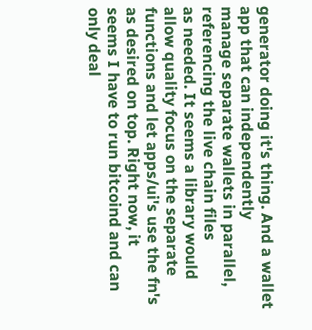generator doing it's thing. And a wallet app that can independently
manage separate wallets in parallel, referencing the live chain files
as needed. It seems a library would allow quality focus on the separate
functions and let apps/ui's use the fn's as desired on top. Right now, it
seems I have to run bitcoind and can only deal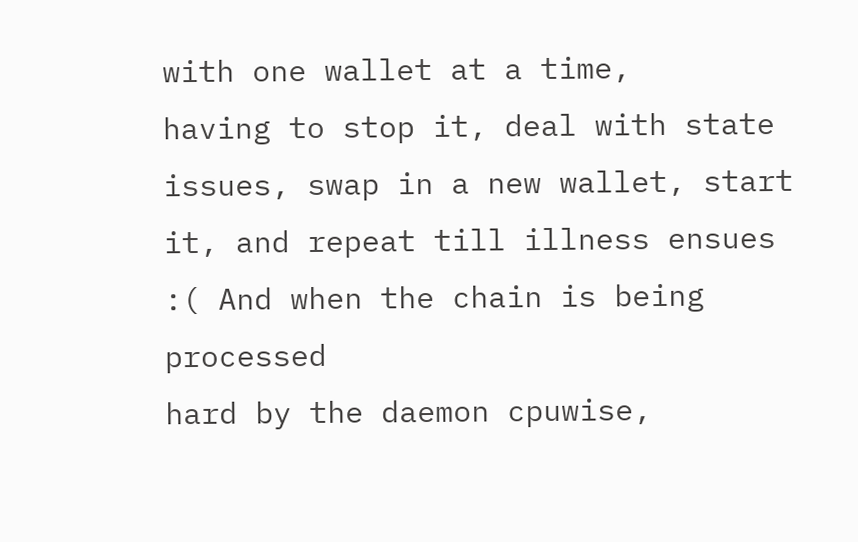with one wallet at a time,
having to stop it, deal with state issues, swap in a new wallet, start
it, and repeat till illness ensues :( And when the chain is being processed
hard by the daemon cpuwise,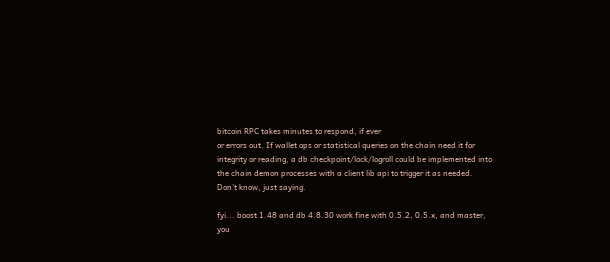bitcoin RPC takes minutes to respond, if ever
or errors out. If wallet ops or statistical queries on the chain need it for
integrity or reading, a db checkpoint/lock/logroll could be implemented into
the chain demon processes with a client lib api to trigger it as needed.
Don't know, just saying.

fyi... boost 1.48 and db 4.8.30 work fine with 0.5.2, 0.5.x, and master,
you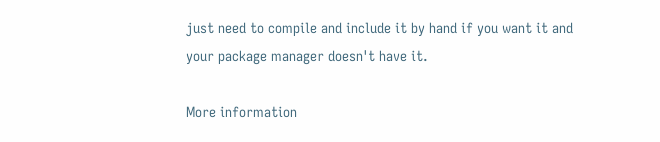just need to compile and include it by hand if you want it and
your package manager doesn't have it.

More information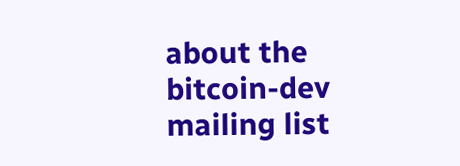about the bitcoin-dev mailing list